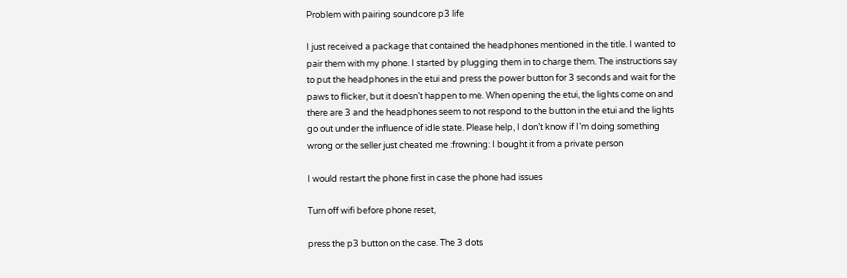Problem with pairing soundcore p3 life

I just received a package that contained the headphones mentioned in the title. I wanted to pair them with my phone. I started by plugging them in to charge them. The instructions say to put the headphones in the etui and press the power button for 3 seconds and wait for the paws to flicker, but it doesn’t happen to me. When opening the etui, the lights come on and there are 3 and the headphones seem to not respond to the button in the etui and the lights go out under the influence of idle state. Please help, I don’t know if I’m doing something wrong or the seller just cheated me :frowning: I bought it from a private person

I would restart the phone first in case the phone had issues

Turn off wifi before phone reset,

press the p3 button on the case. The 3 dots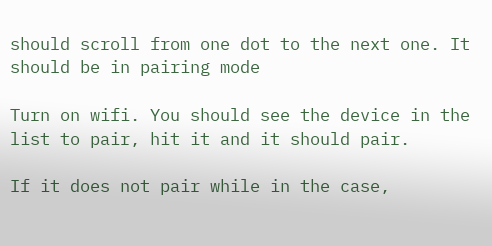should scroll from one dot to the next one. It should be in pairing mode

Turn on wifi. You should see the device in the list to pair, hit it and it should pair.

If it does not pair while in the case,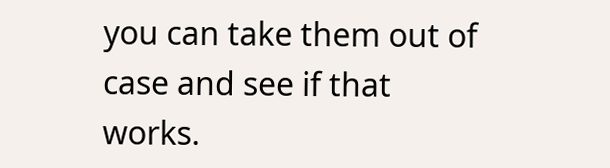you can take them out of case and see if that works.